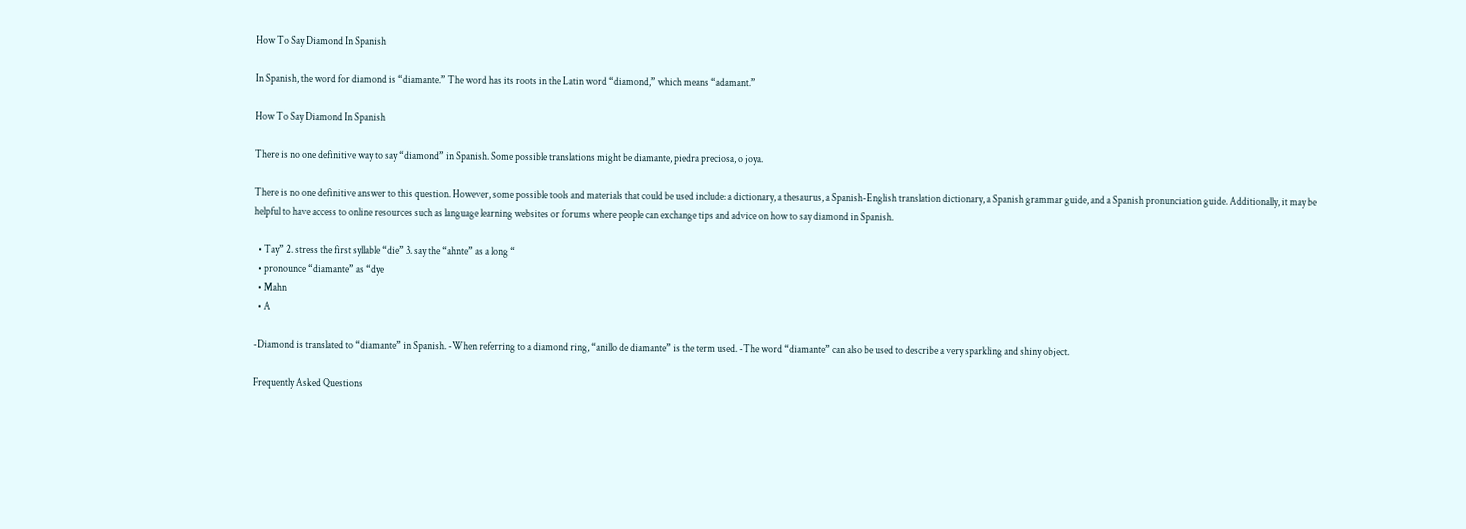How To Say Diamond In Spanish

In Spanish, the word for diamond is “diamante.” The word has its roots in the Latin word “diamond,” which means “adamant.”

How To Say Diamond In Spanish

There is no one definitive way to say “diamond” in Spanish. Some possible translations might be diamante, piedra preciosa, o joya.

There is no one definitive answer to this question. However, some possible tools and materials that could be used include: a dictionary, a thesaurus, a Spanish-English translation dictionary, a Spanish grammar guide, and a Spanish pronunciation guide. Additionally, it may be helpful to have access to online resources such as language learning websites or forums where people can exchange tips and advice on how to say diamond in Spanish.

  • Tay” 2. stress the first syllable “die” 3. say the “ahnte” as a long “
  • pronounce “diamante” as “dye
  • Mahn
  • A

-Diamond is translated to “diamante” in Spanish. -When referring to a diamond ring, “anillo de diamante” is the term used. -The word “diamante” can also be used to describe a very sparkling and shiny object.

Frequently Asked Questions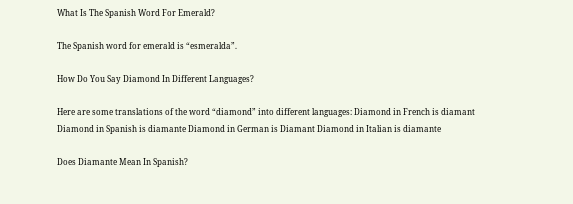What Is The Spanish Word For Emerald?

The Spanish word for emerald is “esmeralda”.

How Do You Say Diamond In Different Languages?

Here are some translations of the word “diamond” into different languages: Diamond in French is diamant Diamond in Spanish is diamante Diamond in German is Diamant Diamond in Italian is diamante

Does Diamante Mean In Spanish?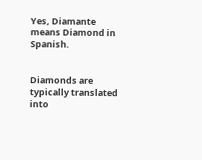Yes, Diamante means Diamond in Spanish.


Diamonds are typically translated into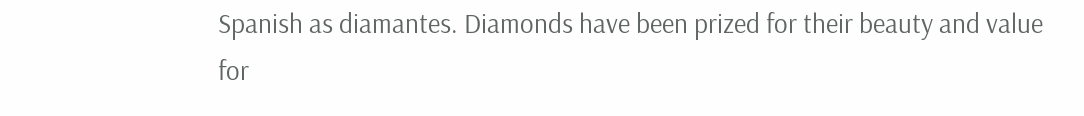Spanish as diamantes. Diamonds have been prized for their beauty and value for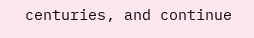centuries, and continue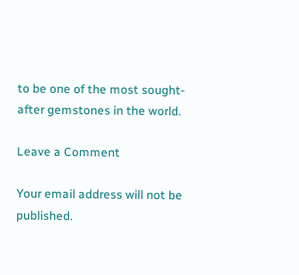to be one of the most sought-after gemstones in the world.

Leave a Comment

Your email address will not be published.